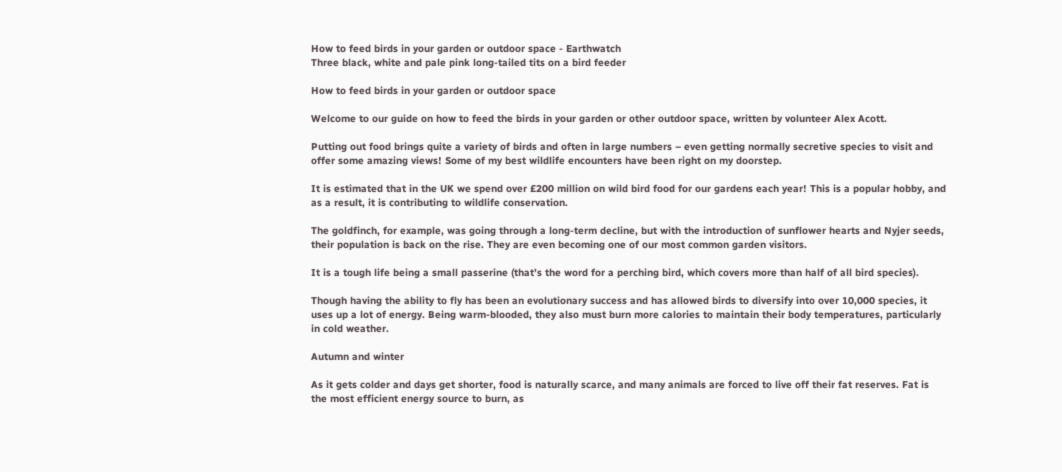How to feed birds in your garden or outdoor space - Earthwatch
Three black, white and pale pink long-tailed tits on a bird feeder

How to feed birds in your garden or outdoor space

Welcome to our guide on how to feed the birds in your garden or other outdoor space, written by volunteer Alex Acott.

Putting out food brings quite a variety of birds and often in large numbers – even getting normally secretive species to visit and offer some amazing views! Some of my best wildlife encounters have been right on my doorstep.

It is estimated that in the UK we spend over £200 million on wild bird food for our gardens each year! This is a popular hobby, and as a result, it is contributing to wildlife conservation.

The goldfinch, for example, was going through a long-term decline, but with the introduction of sunflower hearts and Nyjer seeds, their population is back on the rise. They are even becoming one of our most common garden visitors.

It is a tough life being a small passerine (that’s the word for a perching bird, which covers more than half of all bird species).

Though having the ability to fly has been an evolutionary success and has allowed birds to diversify into over 10,000 species, it uses up a lot of energy. Being warm-blooded, they also must burn more calories to maintain their body temperatures, particularly in cold weather.

Autumn and winter

As it gets colder and days get shorter, food is naturally scarce, and many animals are forced to live off their fat reserves. Fat is the most efficient energy source to burn, as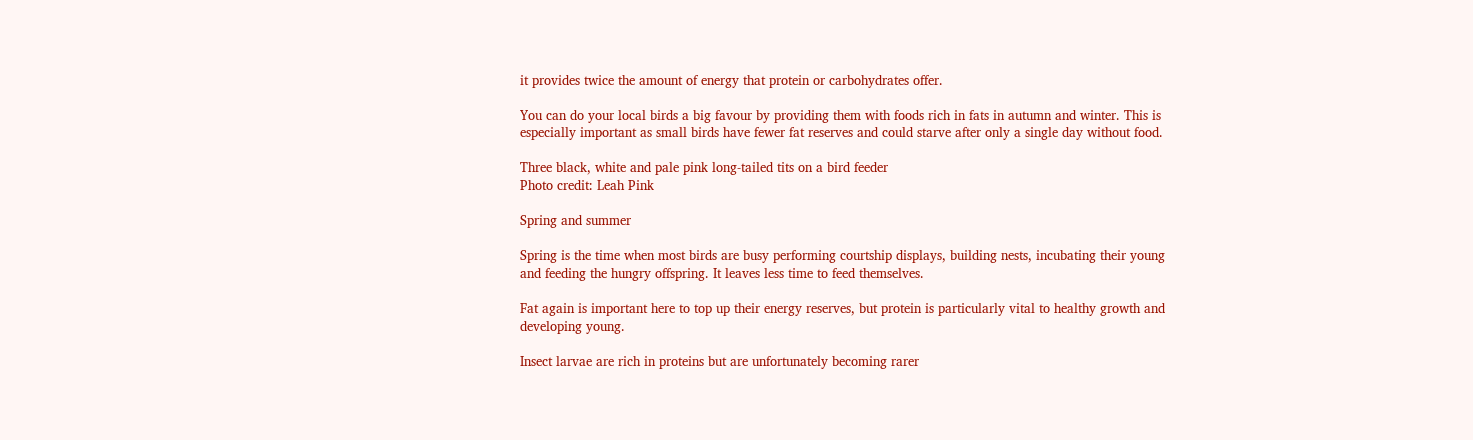it provides twice the amount of energy that protein or carbohydrates offer.

You can do your local birds a big favour by providing them with foods rich in fats in autumn and winter. This is especially important as small birds have fewer fat reserves and could starve after only a single day without food.

Three black, white and pale pink long-tailed tits on a bird feeder
Photo credit: Leah Pink

Spring and summer

Spring is the time when most birds are busy performing courtship displays, building nests, incubating their young and feeding the hungry offspring. It leaves less time to feed themselves.

Fat again is important here to top up their energy reserves, but protein is particularly vital to healthy growth and developing young.

Insect larvae are rich in proteins but are unfortunately becoming rarer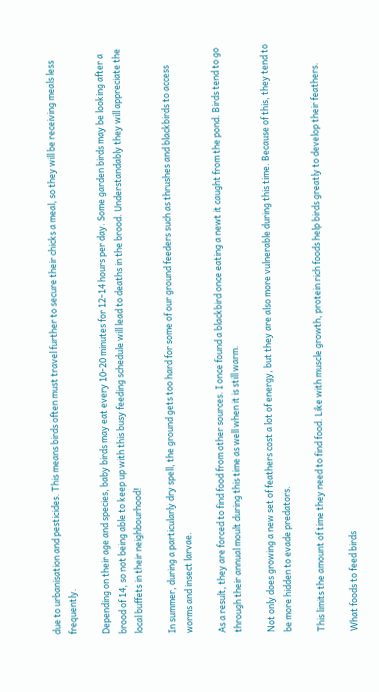due to urbanisation and pesticides. This means birds often must travel further to secure their chicks a meal, so they will be receiving meals less frequently.

Depending on their age and species, baby birds may eat every 10-20 minutes for 12-14 hours per day. Some garden birds may be looking after a brood of 14, so not being able to keep up with this busy feeding schedule will lead to deaths in the brood. Understandably they will appreciate the local buffets in their neighbourhood!

In summer, during a particularly dry spell, the ground gets too hard for some of our ground feeders such as thrushes and blackbirds to access worms and insect larvae.

As a result, they are forced to find food from other sources. I once found a blackbird once eating a newt it caught from the pond. Birds tend to go through their annual moult during this time as well when it is still warm.

Not only does growing a new set of feathers cost a lot of energy, but they are also more vulnerable during this time. Because of this, they tend to be more hidden to evade predators.

This limits the amount of time they need to find food. Like with muscle growth, protein rich foods help birds greatly to develop their feathers.

What foods to feed birds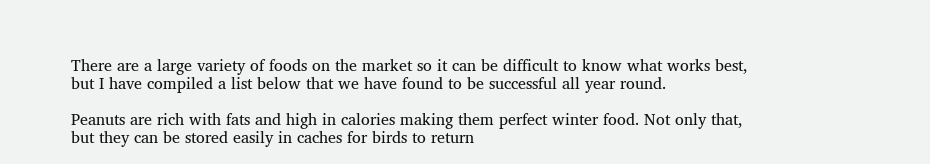There are a large variety of foods on the market so it can be difficult to know what works best, but I have compiled a list below that we have found to be successful all year round.

Peanuts are rich with fats and high in calories making them perfect winter food. Not only that, but they can be stored easily in caches for birds to return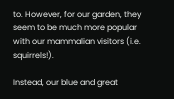to. However, for our garden, they seem to be much more popular with our mammalian visitors (i.e. squirrels!).

Instead, our blue and great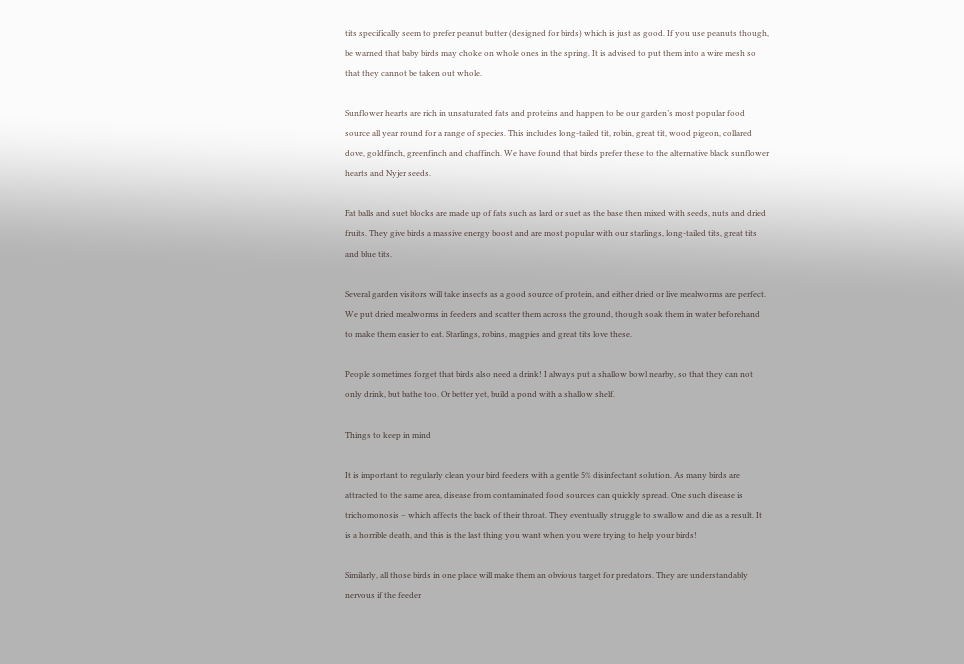tits specifically seem to prefer peanut butter (designed for birds) which is just as good. If you use peanuts though, be warned that baby birds may choke on whole ones in the spring. It is advised to put them into a wire mesh so that they cannot be taken out whole.

Sunflower hearts are rich in unsaturated fats and proteins and happen to be our garden’s most popular food source all year round for a range of species. This includes long-tailed tit, robin, great tit, wood pigeon, collared dove, goldfinch, greenfinch and chaffinch. We have found that birds prefer these to the alternative black sunflower hearts and Nyjer seeds.

Fat balls and suet blocks are made up of fats such as lard or suet as the base then mixed with seeds, nuts and dried fruits. They give birds a massive energy boost and are most popular with our starlings, long-tailed tits, great tits and blue tits.

Several garden visitors will take insects as a good source of protein, and either dried or live mealworms are perfect. We put dried mealworms in feeders and scatter them across the ground, though soak them in water beforehand to make them easier to eat. Starlings, robins, magpies and great tits love these.

People sometimes forget that birds also need a drink! I always put a shallow bowl nearby, so that they can not only drink, but bathe too. Or better yet, build a pond with a shallow shelf.

Things to keep in mind

It is important to regularly clean your bird feeders with a gentle 5% disinfectant solution. As many birds are attracted to the same area, disease from contaminated food sources can quickly spread. One such disease is trichomonosis – which affects the back of their throat. They eventually struggle to swallow and die as a result. It is a horrible death, and this is the last thing you want when you were trying to help your birds!

Similarly, all those birds in one place will make them an obvious target for predators. They are understandably nervous if the feeder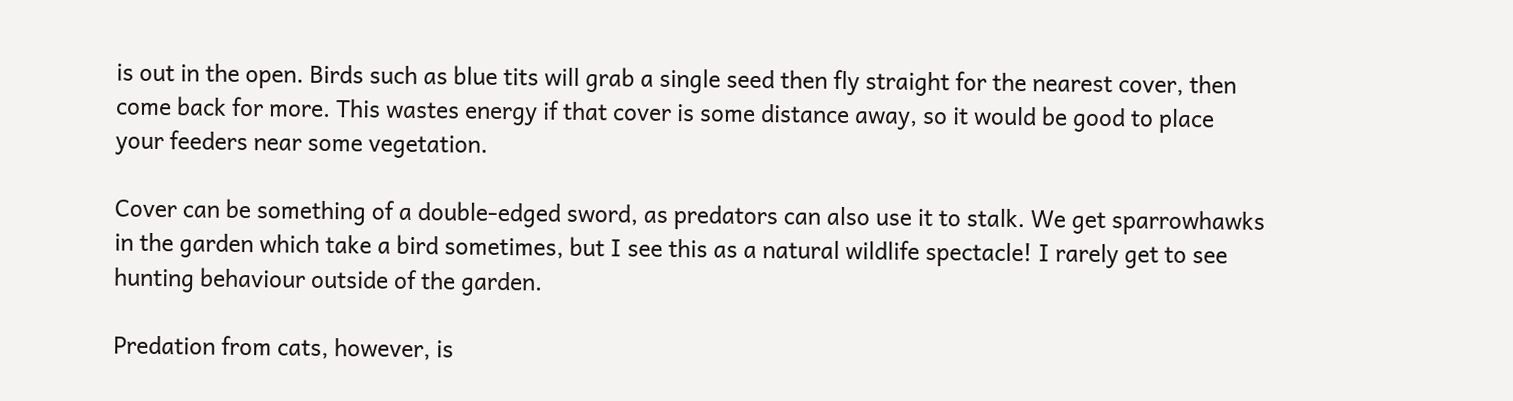is out in the open. Birds such as blue tits will grab a single seed then fly straight for the nearest cover, then come back for more. This wastes energy if that cover is some distance away, so it would be good to place your feeders near some vegetation.

Cover can be something of a double-edged sword, as predators can also use it to stalk. We get sparrowhawks in the garden which take a bird sometimes, but I see this as a natural wildlife spectacle! I rarely get to see hunting behaviour outside of the garden.

Predation from cats, however, is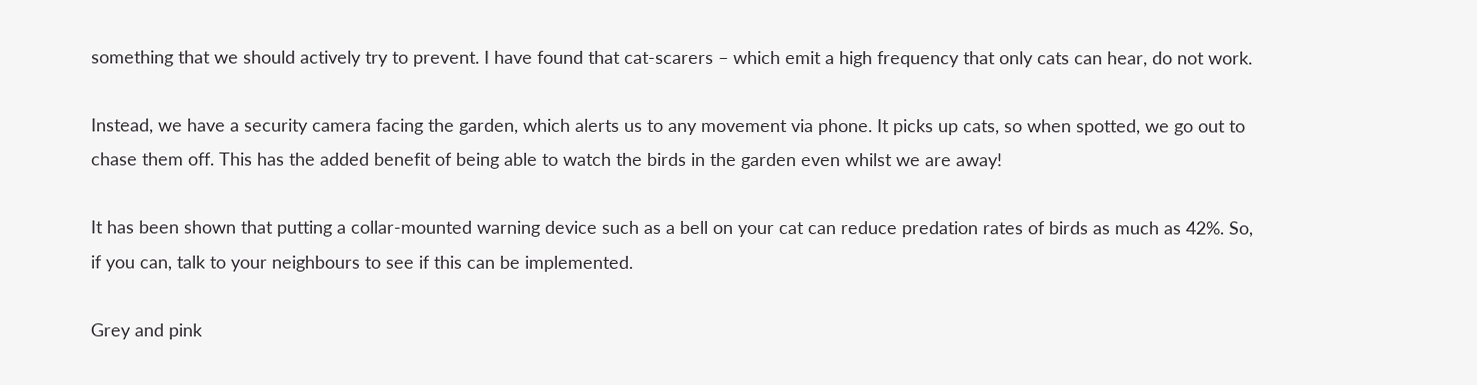something that we should actively try to prevent. I have found that cat-scarers – which emit a high frequency that only cats can hear, do not work.

Instead, we have a security camera facing the garden, which alerts us to any movement via phone. It picks up cats, so when spotted, we go out to chase them off. This has the added benefit of being able to watch the birds in the garden even whilst we are away!

It has been shown that putting a collar-mounted warning device such as a bell on your cat can reduce predation rates of birds as much as 42%. So, if you can, talk to your neighbours to see if this can be implemented.

Grey and pink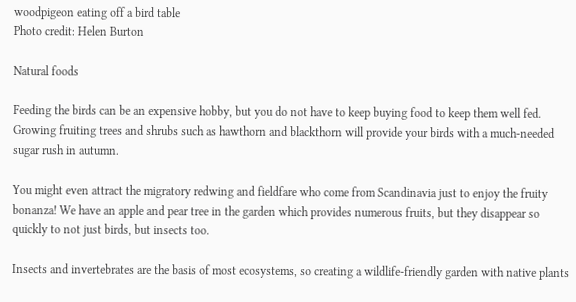woodpigeon eating off a bird table
Photo credit: Helen Burton

Natural foods

Feeding the birds can be an expensive hobby, but you do not have to keep buying food to keep them well fed. Growing fruiting trees and shrubs such as hawthorn and blackthorn will provide your birds with a much-needed sugar rush in autumn.

You might even attract the migratory redwing and fieldfare who come from Scandinavia just to enjoy the fruity bonanza! We have an apple and pear tree in the garden which provides numerous fruits, but they disappear so quickly to not just birds, but insects too.

Insects and invertebrates are the basis of most ecosystems, so creating a wildlife-friendly garden with native plants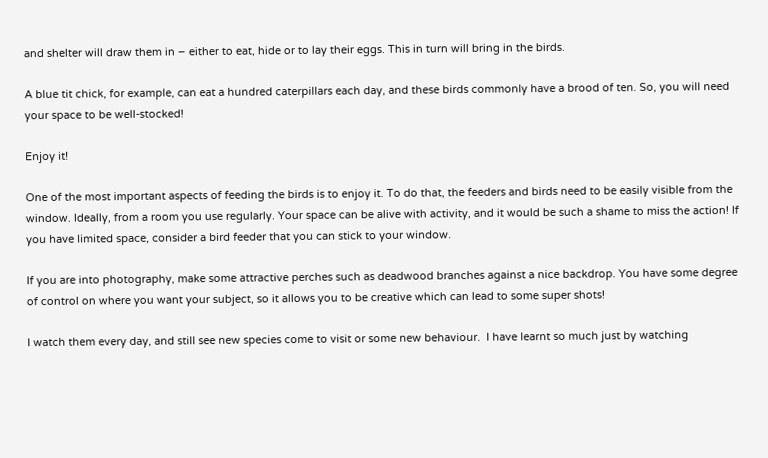and shelter will draw them in – either to eat, hide or to lay their eggs. This in turn will bring in the birds.

A blue tit chick, for example, can eat a hundred caterpillars each day, and these birds commonly have a brood of ten. So, you will need your space to be well-stocked!

Enjoy it!

One of the most important aspects of feeding the birds is to enjoy it. To do that, the feeders and birds need to be easily visible from the window. Ideally, from a room you use regularly. Your space can be alive with activity, and it would be such a shame to miss the action! If you have limited space, consider a bird feeder that you can stick to your window.

If you are into photography, make some attractive perches such as deadwood branches against a nice backdrop. You have some degree of control on where you want your subject, so it allows you to be creative which can lead to some super shots!

I watch them every day, and still see new species come to visit or some new behaviour.  I have learnt so much just by watching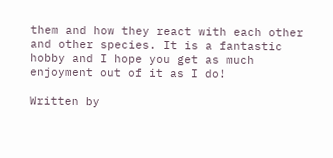them and how they react with each other and other species. It is a fantastic hobby and I hope you get as much enjoyment out of it as I do!

Written by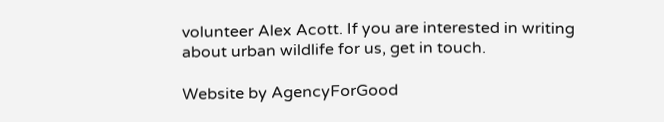volunteer Alex Acott. If you are interested in writing about urban wildlife for us, get in touch.

Website by AgencyForGood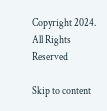Copyright 2024. All Rights Reserved

Skip to content